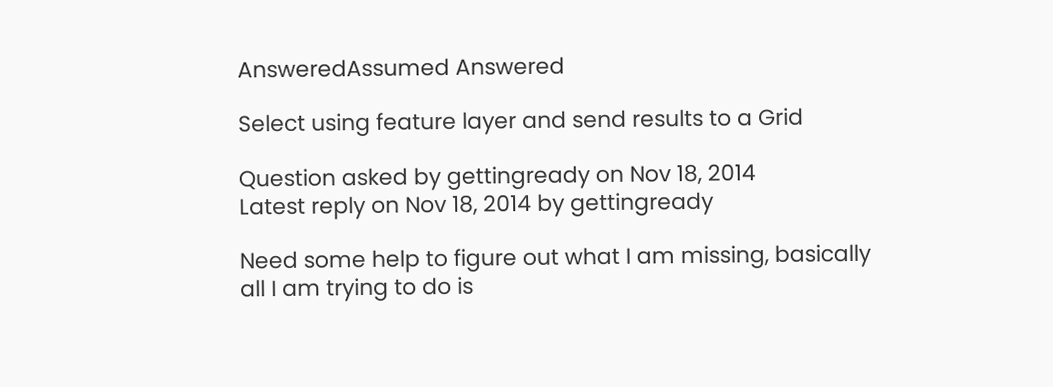AnsweredAssumed Answered

Select using feature layer and send results to a Grid

Question asked by gettingready on Nov 18, 2014
Latest reply on Nov 18, 2014 by gettingready

Need some help to figure out what I am missing, basically all I am trying to do is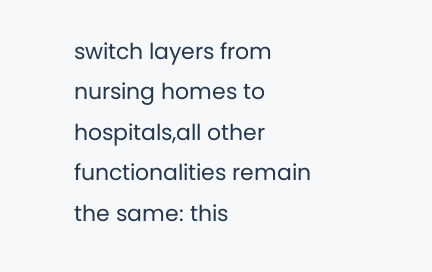switch layers from nursing homes to hospitals,all other functionalities remain the same: this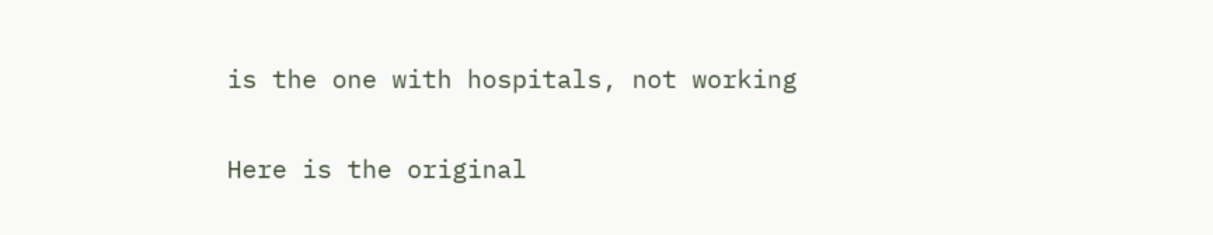is the one with hospitals, not working

Here is the original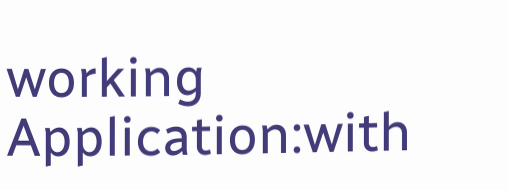working Application:with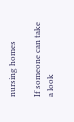nursing homes

If someone can take a look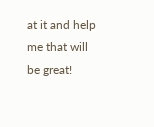at it and help me that will be great!